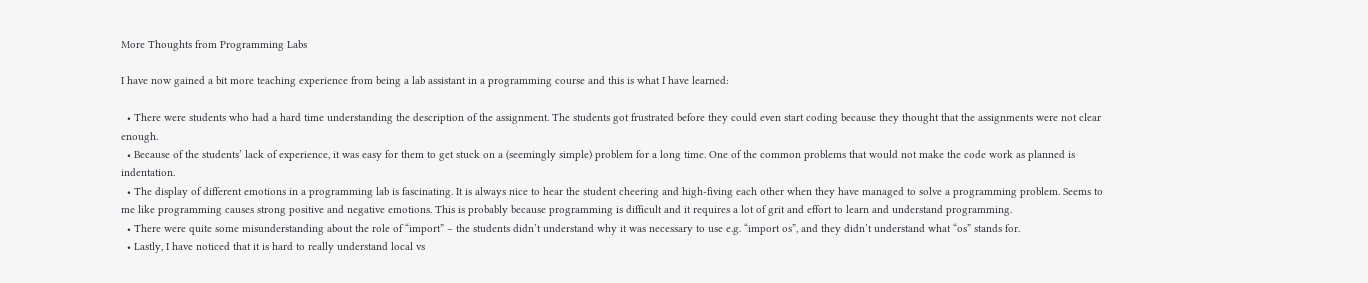More Thoughts from Programming Labs

I have now gained a bit more teaching experience from being a lab assistant in a programming course and this is what I have learned:

  • There were students who had a hard time understanding the description of the assignment. The students got frustrated before they could even start coding because they thought that the assignments were not clear enough.
  • Because of the students’ lack of experience, it was easy for them to get stuck on a (seemingly simple) problem for a long time. One of the common problems that would not make the code work as planned is indentation.
  • The display of different emotions in a programming lab is fascinating. It is always nice to hear the student cheering and high-fiving each other when they have managed to solve a programming problem. Seems to me like programming causes strong positive and negative emotions. This is probably because programming is difficult and it requires a lot of grit and effort to learn and understand programming.
  • There were quite some misunderstanding about the role of “import” – the students didn’t understand why it was necessary to use e.g. “import os”, and they didn’t understand what “os” stands for.
  • Lastly, I have noticed that it is hard to really understand local vs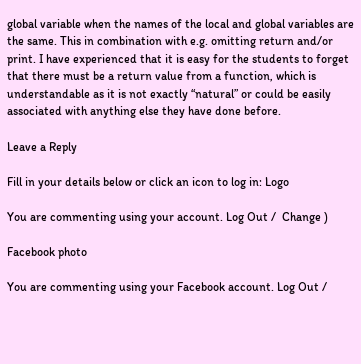global variable when the names of the local and global variables are the same. This in combination with e.g. omitting return and/or print. I have experienced that it is easy for the students to forget that there must be a return value from a function, which is understandable as it is not exactly “natural” or could be easily associated with anything else they have done before.

Leave a Reply

Fill in your details below or click an icon to log in: Logo

You are commenting using your account. Log Out /  Change )

Facebook photo

You are commenting using your Facebook account. Log Out /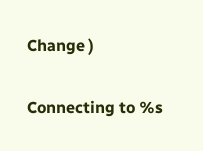Change )

Connecting to %s